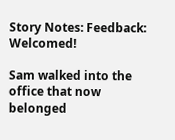Story Notes: Feedback: Welcomed!

Sam walked into the office that now belonged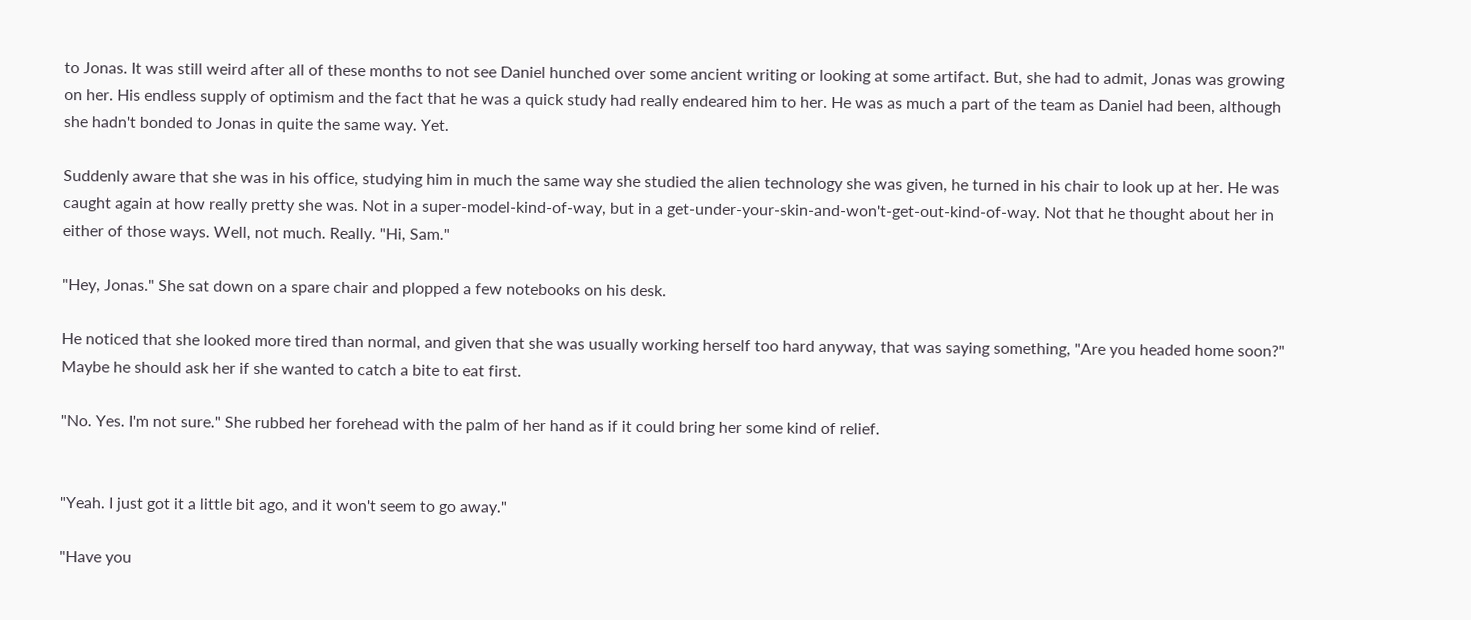to Jonas. It was still weird after all of these months to not see Daniel hunched over some ancient writing or looking at some artifact. But, she had to admit, Jonas was growing on her. His endless supply of optimism and the fact that he was a quick study had really endeared him to her. He was as much a part of the team as Daniel had been, although she hadn't bonded to Jonas in quite the same way. Yet.

Suddenly aware that she was in his office, studying him in much the same way she studied the alien technology she was given, he turned in his chair to look up at her. He was caught again at how really pretty she was. Not in a super-model-kind-of-way, but in a get-under-your-skin-and-won't-get-out-kind-of-way. Not that he thought about her in either of those ways. Well, not much. Really. "Hi, Sam."

"Hey, Jonas." She sat down on a spare chair and plopped a few notebooks on his desk.

He noticed that she looked more tired than normal, and given that she was usually working herself too hard anyway, that was saying something, "Are you headed home soon?" Maybe he should ask her if she wanted to catch a bite to eat first.

"No. Yes. I'm not sure." She rubbed her forehead with the palm of her hand as if it could bring her some kind of relief.


"Yeah. I just got it a little bit ago, and it won't seem to go away."

"Have you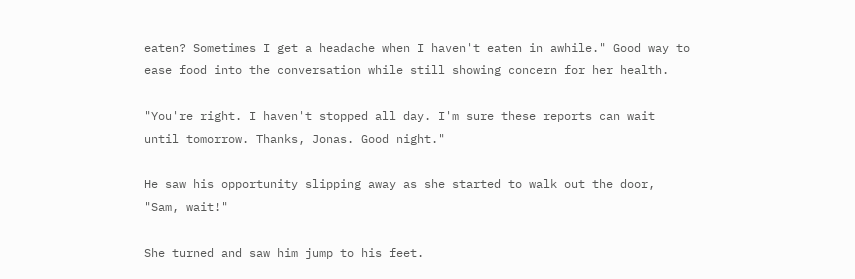eaten? Sometimes I get a headache when I haven't eaten in awhile." Good way to ease food into the conversation while still showing concern for her health.

"You're right. I haven't stopped all day. I'm sure these reports can wait until tomorrow. Thanks, Jonas. Good night."

He saw his opportunity slipping away as she started to walk out the door, "Sam, wait!"

She turned and saw him jump to his feet.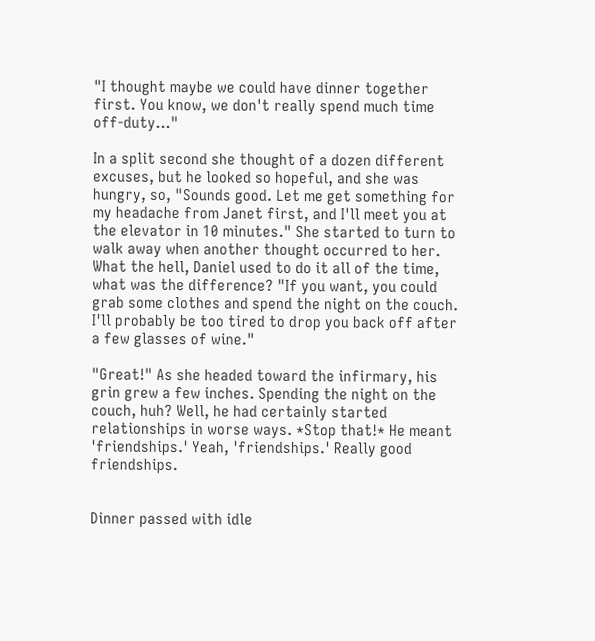"I thought maybe we could have dinner together first. You know, we don't really spend much time off-duty..."

In a split second she thought of a dozen different excuses, but he looked so hopeful, and she was hungry, so, "Sounds good. Let me get something for my headache from Janet first, and I'll meet you at the elevator in 10 minutes." She started to turn to walk away when another thought occurred to her. What the hell, Daniel used to do it all of the time, what was the difference? "If you want, you could grab some clothes and spend the night on the couch. I'll probably be too tired to drop you back off after a few glasses of wine."

"Great!" As she headed toward the infirmary, his grin grew a few inches. Spending the night on the couch, huh? Well, he had certainly started relationships in worse ways. *Stop that!* He meant 'friendships.' Yeah, 'friendships.' Really good friendships.


Dinner passed with idle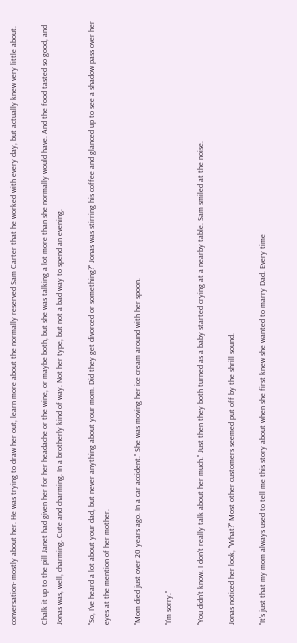conversation- mostly about her. He was trying to draw her out, learn more about the normally reserved Sam Carter that he worked with every day, but actually knew very little about.

Chalk it up to the pill Janet had given her for her headache or the wine, or maybe both, but she was talking a lot more than she normally would have. And the food tasted so good, and Jonas was, well, charming. Cute and charming. In a brotherly kind of way. Not her type, but not a bad way to spend an evening.

"So, I've heard a lot about your dad, but never anything about your mom. Did they get divorced or something?" Jonas was stirring his coffee and glanced up to see a shadow pass over her eyes at the mention of her mother.

"Mom died just over 20 years ago. In a car accident." She was moving her ice cream around with her spoon.

"I'm sorry."

"You didn't know. I don't really talk about her much." Just then they both turned as a baby started crying at a nearby table. Sam smiled at the noise.

Jonas noticed her look, "What?" Most other customers seemed put off by the shrill sound.

"It's just that my mom always used to tell me this story about when she first knew she wanted to marry Dad. Every time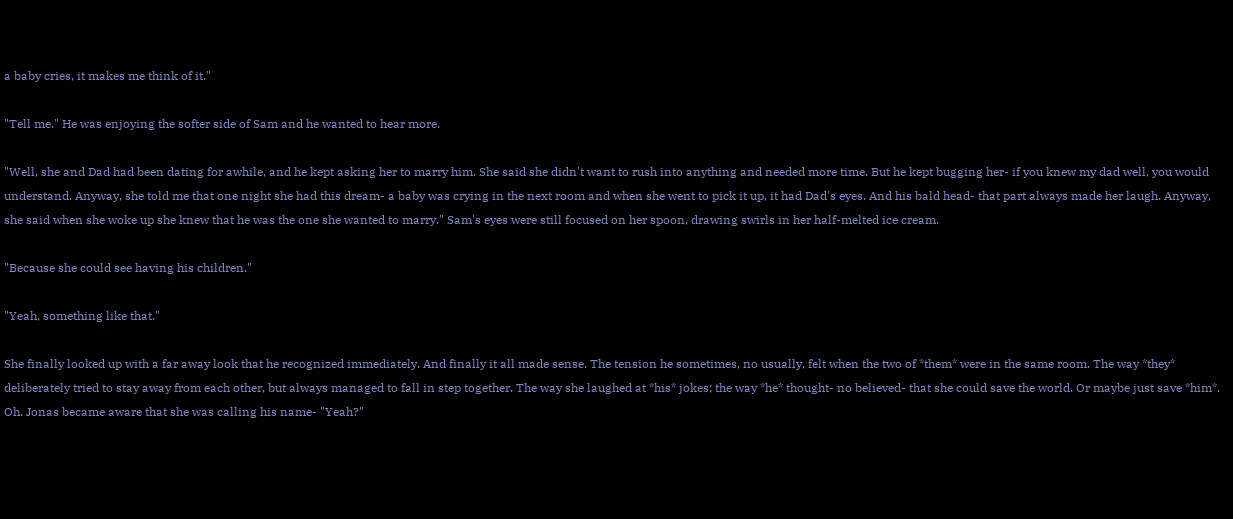a baby cries, it makes me think of it."

"Tell me." He was enjoying the softer side of Sam and he wanted to hear more.

"Well, she and Dad had been dating for awhile, and he kept asking her to marry him. She said she didn't want to rush into anything and needed more time. But he kept bugging her- if you knew my dad well, you would understand. Anyway, she told me that one night she had this dream- a baby was crying in the next room and when she went to pick it up, it had Dad's eyes. And his bald head- that part always made her laugh. Anyway, she said when she woke up she knew that he was the one she wanted to marry." Sam's eyes were still focused on her spoon, drawing swirls in her half-melted ice cream.

"Because she could see having his children."

"Yeah, something like that."

She finally looked up with a far away look that he recognized immediately. And finally it all made sense. The tension he sometimes, no usually, felt when the two of *them* were in the same room. The way *they* deliberately tried to stay away from each other, but always managed to fall in step together. The way she laughed at *his* jokes; the way *he* thought- no believed- that she could save the world. Or maybe just save *him*. Oh. Jonas became aware that she was calling his name- "Yeah?"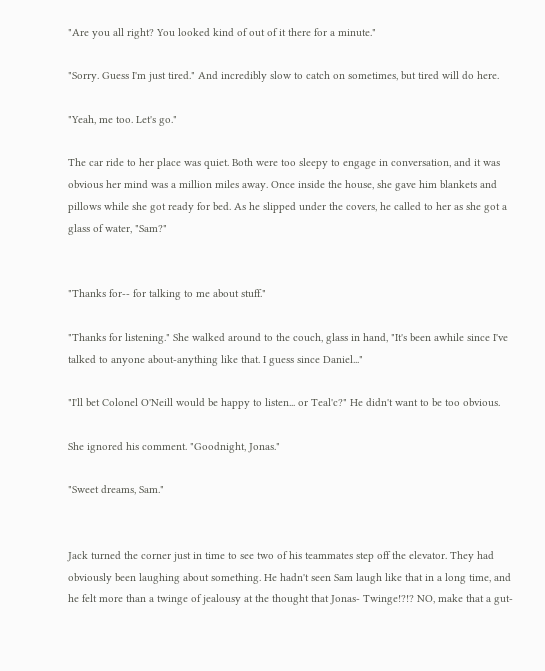"Are you all right? You looked kind of out of it there for a minute."

"Sorry. Guess I'm just tired." And incredibly slow to catch on sometimes, but tired will do here.

"Yeah, me too. Let's go."

The car ride to her place was quiet. Both were too sleepy to engage in conversation, and it was obvious her mind was a million miles away. Once inside the house, she gave him blankets and pillows while she got ready for bed. As he slipped under the covers, he called to her as she got a glass of water, "Sam?"


"Thanks for-- for talking to me about stuff."

"Thanks for listening." She walked around to the couch, glass in hand, "It's been awhile since I've talked to anyone about-anything like that. I guess since Daniel..."

"I'll bet Colonel O'Neill would be happy to listen... or Teal'c?" He didn't want to be too obvious.

She ignored his comment. "Goodnight, Jonas."

"Sweet dreams, Sam."


Jack turned the corner just in time to see two of his teammates step off the elevator. They had obviously been laughing about something. He hadn't seen Sam laugh like that in a long time, and he felt more than a twinge of jealousy at the thought that Jonas- Twinge!?!? NO, make that a gut-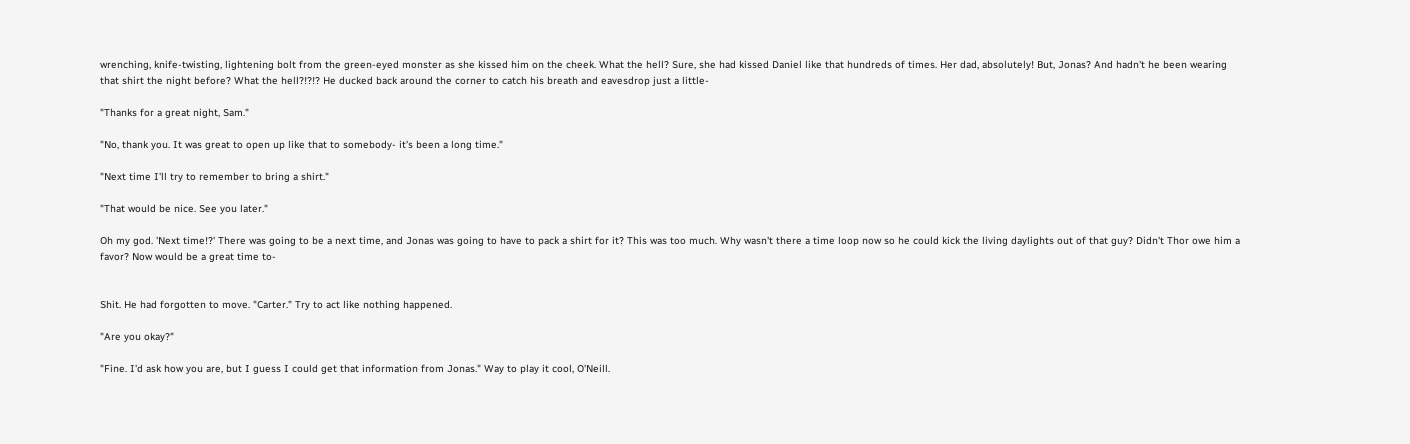wrenching, knife-twisting, lightening bolt from the green-eyed monster as she kissed him on the cheek. What the hell? Sure, she had kissed Daniel like that hundreds of times. Her dad, absolutely! But, Jonas? And hadn't he been wearing that shirt the night before? What the hell?!?!? He ducked back around the corner to catch his breath and eavesdrop just a little-

"Thanks for a great night, Sam."

"No, thank you. It was great to open up like that to somebody- it's been a long time."

"Next time I'll try to remember to bring a shirt."

"That would be nice. See you later."

Oh my god. 'Next time!?' There was going to be a next time, and Jonas was going to have to pack a shirt for it? This was too much. Why wasn't there a time loop now so he could kick the living daylights out of that guy? Didn't Thor owe him a favor? Now would be a great time to-


Shit. He had forgotten to move. "Carter." Try to act like nothing happened.

"Are you okay?"

"Fine. I'd ask how you are, but I guess I could get that information from Jonas." Way to play it cool, O'Neill.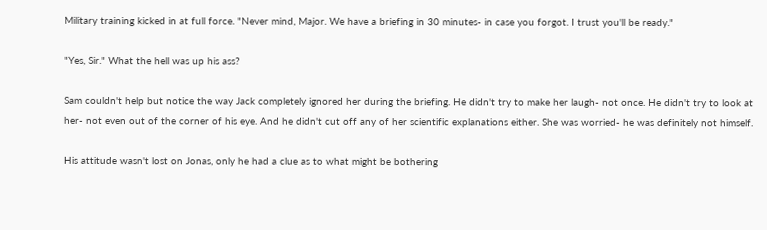Military training kicked in at full force. "Never mind, Major. We have a briefing in 30 minutes- in case you forgot. I trust you'll be ready."

"Yes, Sir." What the hell was up his ass?

Sam couldn't help but notice the way Jack completely ignored her during the briefing. He didn't try to make her laugh- not once. He didn't try to look at her- not even out of the corner of his eye. And he didn't cut off any of her scientific explanations either. She was worried- he was definitely not himself.

His attitude wasn't lost on Jonas, only he had a clue as to what might be bothering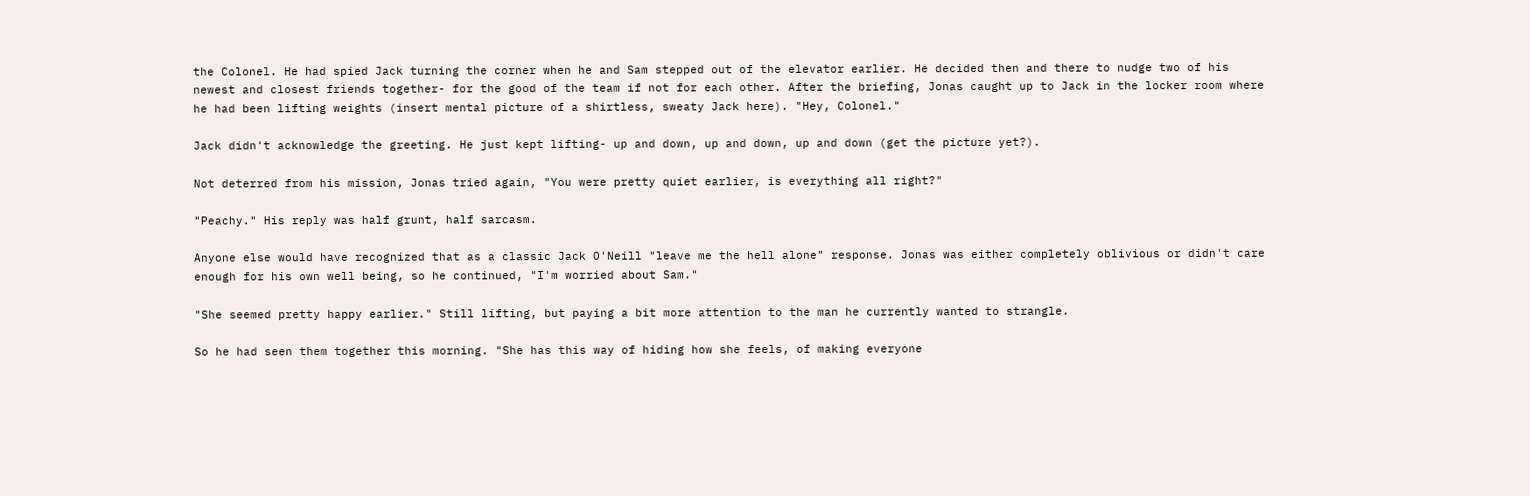the Colonel. He had spied Jack turning the corner when he and Sam stepped out of the elevator earlier. He decided then and there to nudge two of his newest and closest friends together- for the good of the team if not for each other. After the briefing, Jonas caught up to Jack in the locker room where he had been lifting weights (insert mental picture of a shirtless, sweaty Jack here). "Hey, Colonel."

Jack didn't acknowledge the greeting. He just kept lifting- up and down, up and down, up and down (get the picture yet?).

Not deterred from his mission, Jonas tried again, "You were pretty quiet earlier, is everything all right?"

"Peachy." His reply was half grunt, half sarcasm.

Anyone else would have recognized that as a classic Jack O'Neill "leave me the hell alone" response. Jonas was either completely oblivious or didn't care enough for his own well being, so he continued, "I'm worried about Sam."

"She seemed pretty happy earlier." Still lifting, but paying a bit more attention to the man he currently wanted to strangle.

So he had seen them together this morning. "She has this way of hiding how she feels, of making everyone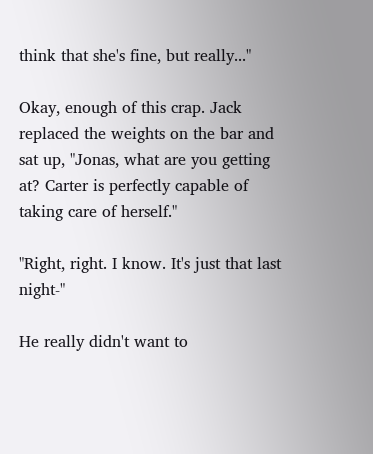think that she's fine, but really..."

Okay, enough of this crap. Jack replaced the weights on the bar and sat up, "Jonas, what are you getting at? Carter is perfectly capable of taking care of herself."

"Right, right. I know. It's just that last night-"

He really didn't want to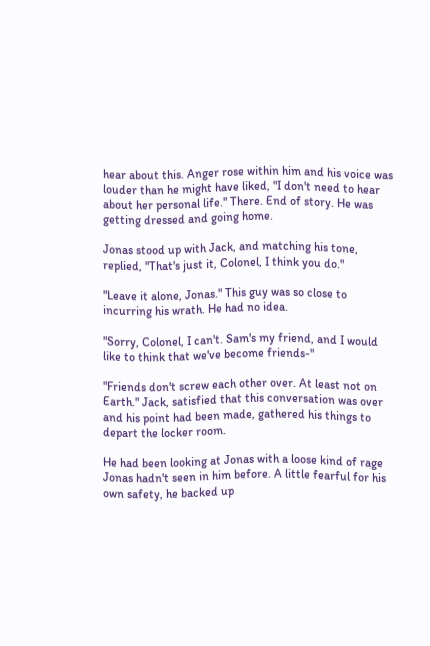hear about this. Anger rose within him and his voice was louder than he might have liked, "I don't need to hear about her personal life." There. End of story. He was getting dressed and going home.

Jonas stood up with Jack, and matching his tone, replied, "That's just it, Colonel, I think you do."

"Leave it alone, Jonas." This guy was so close to incurring his wrath. He had no idea.

"Sorry, Colonel, I can't. Sam's my friend, and I would like to think that we've become friends-"

"Friends don't screw each other over. At least not on Earth." Jack, satisfied that this conversation was over and his point had been made, gathered his things to depart the locker room.

He had been looking at Jonas with a loose kind of rage Jonas hadn't seen in him before. A little fearful for his own safety, he backed up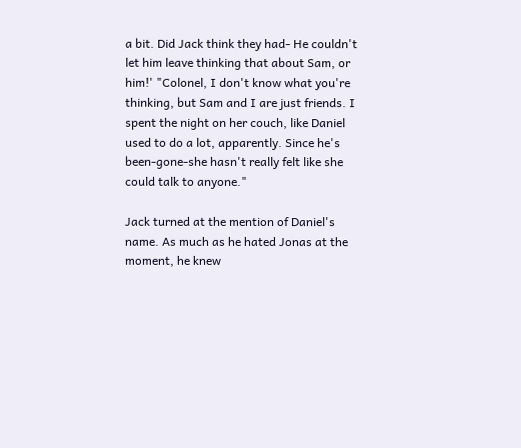a bit. Did Jack think they had- He couldn't let him leave thinking that about Sam, or him!' "Colonel, I don't know what you're thinking, but Sam and I are just friends. I spent the night on her couch, like Daniel used to do a lot, apparently. Since he's been-gone-she hasn't really felt like she could talk to anyone."

Jack turned at the mention of Daniel's name. As much as he hated Jonas at the moment, he knew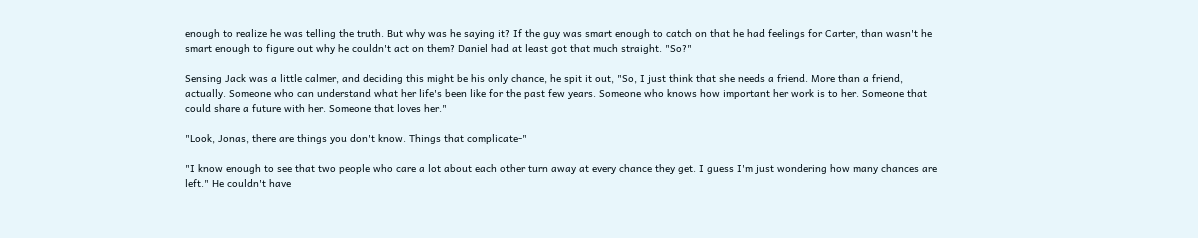enough to realize he was telling the truth. But why was he saying it? If the guy was smart enough to catch on that he had feelings for Carter, than wasn't he smart enough to figure out why he couldn't act on them? Daniel had at least got that much straight. "So?"

Sensing Jack was a little calmer, and deciding this might be his only chance, he spit it out, "So, I just think that she needs a friend. More than a friend, actually. Someone who can understand what her life's been like for the past few years. Someone who knows how important her work is to her. Someone that could share a future with her. Someone that loves her."

"Look, Jonas, there are things you don't know. Things that complicate-"

"I know enough to see that two people who care a lot about each other turn away at every chance they get. I guess I'm just wondering how many chances are left." He couldn't have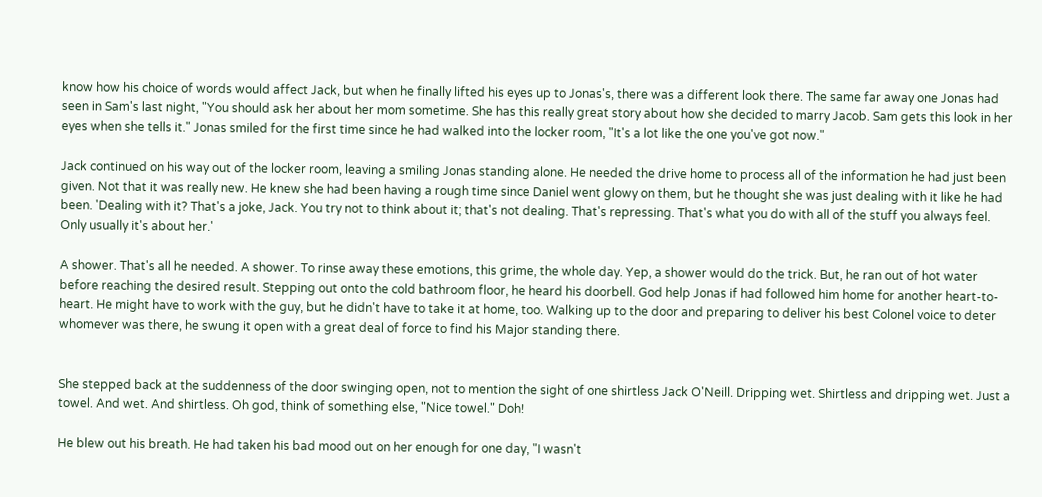know how his choice of words would affect Jack, but when he finally lifted his eyes up to Jonas's, there was a different look there. The same far away one Jonas had seen in Sam's last night, "You should ask her about her mom sometime. She has this really great story about how she decided to marry Jacob. Sam gets this look in her eyes when she tells it." Jonas smiled for the first time since he had walked into the locker room, "It's a lot like the one you've got now."

Jack continued on his way out of the locker room, leaving a smiling Jonas standing alone. He needed the drive home to process all of the information he had just been given. Not that it was really new. He knew she had been having a rough time since Daniel went glowy on them, but he thought she was just dealing with it like he had been. 'Dealing with it? That's a joke, Jack. You try not to think about it; that's not dealing. That's repressing. That's what you do with all of the stuff you always feel. Only usually it's about her.'

A shower. That's all he needed. A shower. To rinse away these emotions, this grime, the whole day. Yep, a shower would do the trick. But, he ran out of hot water before reaching the desired result. Stepping out onto the cold bathroom floor, he heard his doorbell. God help Jonas if had followed him home for another heart-to-heart. He might have to work with the guy, but he didn't have to take it at home, too. Walking up to the door and preparing to deliver his best Colonel voice to deter whomever was there, he swung it open with a great deal of force to find his Major standing there.


She stepped back at the suddenness of the door swinging open, not to mention the sight of one shirtless Jack O'Neill. Dripping wet. Shirtless and dripping wet. Just a towel. And wet. And shirtless. Oh god, think of something else, "Nice towel." Doh!

He blew out his breath. He had taken his bad mood out on her enough for one day, "I wasn't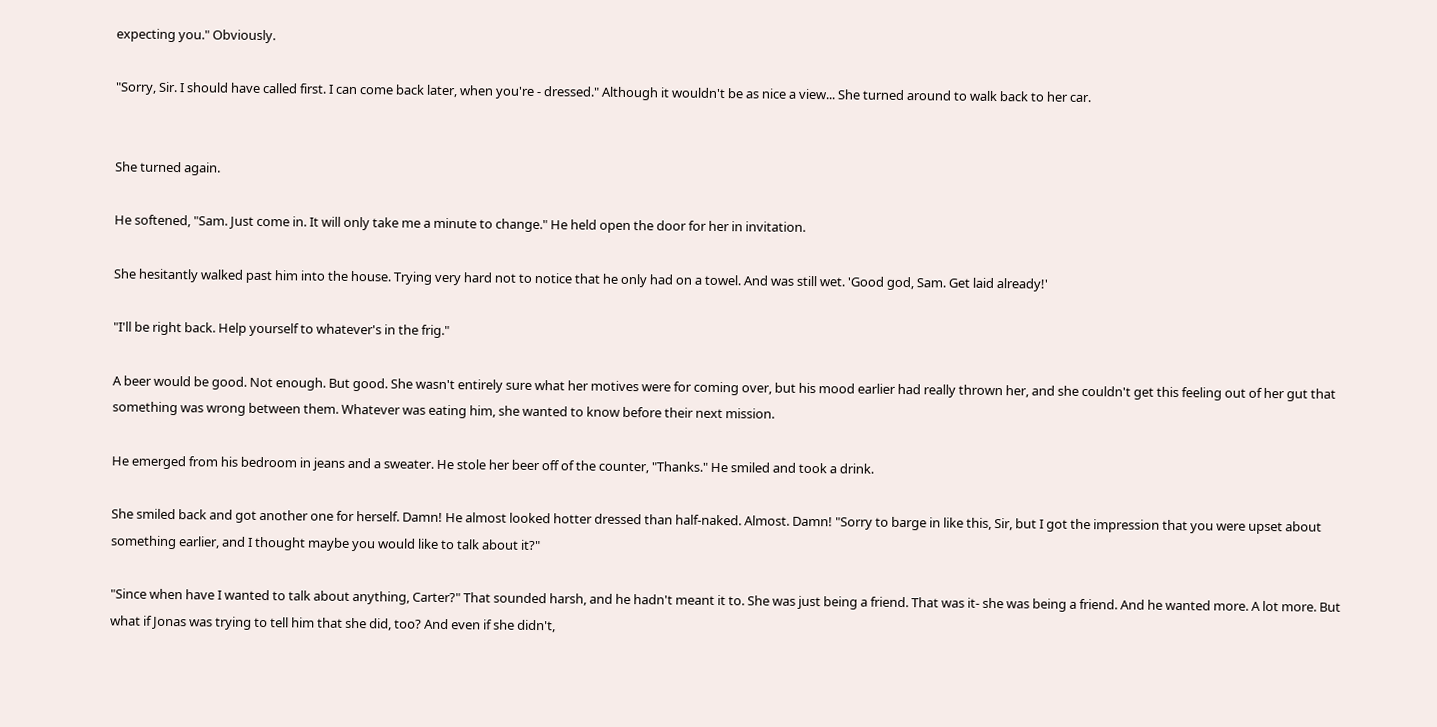expecting you." Obviously.

"Sorry, Sir. I should have called first. I can come back later, when you're - dressed." Although it wouldn't be as nice a view... She turned around to walk back to her car.


She turned again.

He softened, "Sam. Just come in. It will only take me a minute to change." He held open the door for her in invitation.

She hesitantly walked past him into the house. Trying very hard not to notice that he only had on a towel. And was still wet. 'Good god, Sam. Get laid already!'

"I'll be right back. Help yourself to whatever's in the frig."

A beer would be good. Not enough. But good. She wasn't entirely sure what her motives were for coming over, but his mood earlier had really thrown her, and she couldn't get this feeling out of her gut that something was wrong between them. Whatever was eating him, she wanted to know before their next mission.

He emerged from his bedroom in jeans and a sweater. He stole her beer off of the counter, "Thanks." He smiled and took a drink.

She smiled back and got another one for herself. Damn! He almost looked hotter dressed than half-naked. Almost. Damn! "Sorry to barge in like this, Sir, but I got the impression that you were upset about something earlier, and I thought maybe you would like to talk about it?"

"Since when have I wanted to talk about anything, Carter?" That sounded harsh, and he hadn't meant it to. She was just being a friend. That was it- she was being a friend. And he wanted more. A lot more. But what if Jonas was trying to tell him that she did, too? And even if she didn't,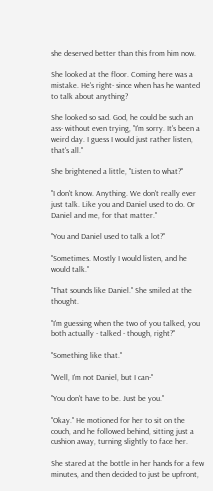she deserved better than this from him now.

She looked at the floor. Coming here was a mistake. He's right- since when has he wanted to talk about anything?

She looked so sad. God, he could be such an ass- without even trying, "I'm sorry. It's been a weird day. I guess I would just rather listen, that's all."

She brightened a little, "Listen to what?"

"I don't know. Anything. We don't really ever just talk. Like you and Daniel used to do. Or Daniel and me, for that matter."

"You and Daniel used to talk a lot?"

"Sometimes. Mostly I would listen, and he would talk."

"That sounds like Daniel." She smiled at the thought.

"I'm guessing when the two of you talked, you both actually - talked - though, right?"

"Something like that."

"Well, I'm not Daniel, but I can-"

"You don't have to be. Just be you."

"Okay." He motioned for her to sit on the couch, and he followed behind, sitting just a cushion away, turning slightly to face her.

She stared at the bottle in her hands for a few minutes, and then decided to just be upfront,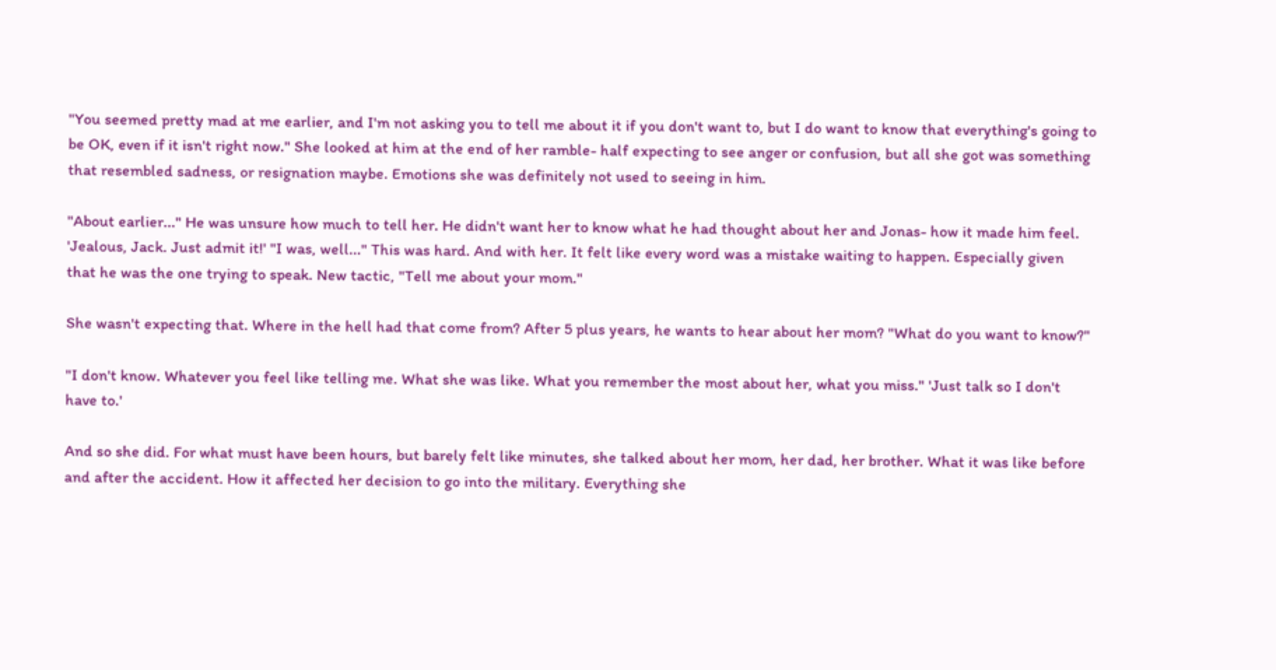"You seemed pretty mad at me earlier, and I'm not asking you to tell me about it if you don't want to, but I do want to know that everything's going to be OK, even if it isn't right now." She looked at him at the end of her ramble- half expecting to see anger or confusion, but all she got was something that resembled sadness, or resignation maybe. Emotions she was definitely not used to seeing in him.

"About earlier..." He was unsure how much to tell her. He didn't want her to know what he had thought about her and Jonas- how it made him feel. 'Jealous, Jack. Just admit it!' "I was, well..." This was hard. And with her. It felt like every word was a mistake waiting to happen. Especially given that he was the one trying to speak. New tactic, "Tell me about your mom."

She wasn't expecting that. Where in the hell had that come from? After 5 plus years, he wants to hear about her mom? "What do you want to know?"

"I don't know. Whatever you feel like telling me. What she was like. What you remember the most about her, what you miss." 'Just talk so I don't have to.'

And so she did. For what must have been hours, but barely felt like minutes, she talked about her mom, her dad, her brother. What it was like before and after the accident. How it affected her decision to go into the military. Everything she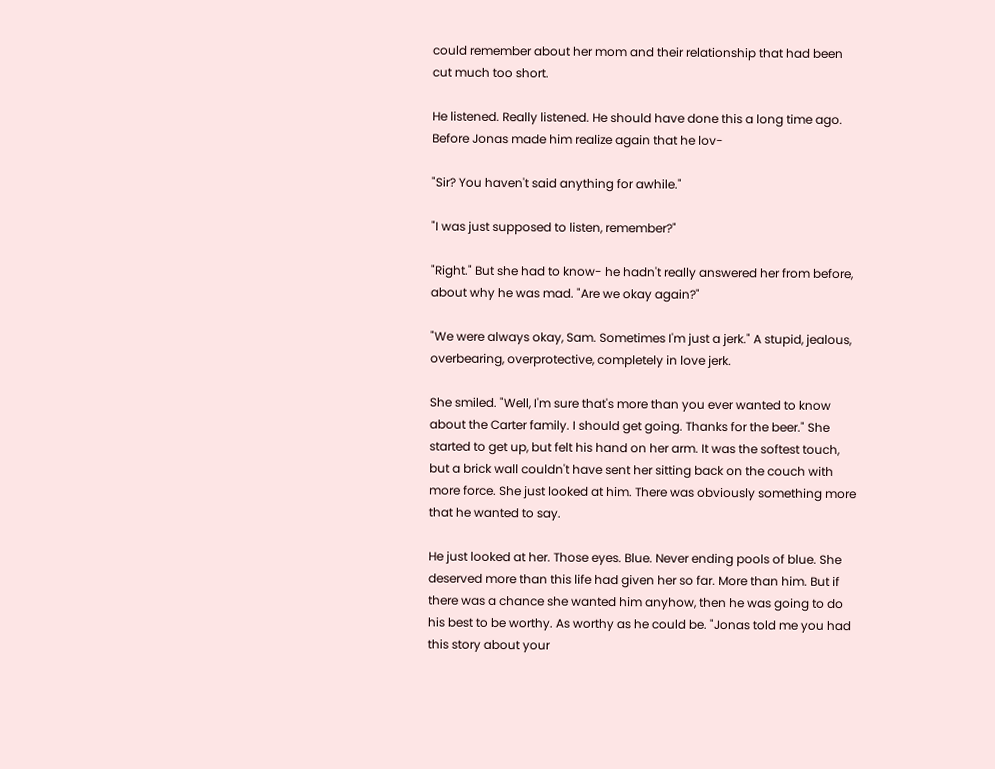could remember about her mom and their relationship that had been cut much too short.

He listened. Really listened. He should have done this a long time ago. Before Jonas made him realize again that he lov-

"Sir? You haven't said anything for awhile."

"I was just supposed to listen, remember?"

"Right." But she had to know- he hadn't really answered her from before, about why he was mad. "Are we okay again?"

"We were always okay, Sam. Sometimes I'm just a jerk." A stupid, jealous, overbearing, overprotective, completely in love jerk.

She smiled. "Well, I'm sure that's more than you ever wanted to know about the Carter family. I should get going. Thanks for the beer." She started to get up, but felt his hand on her arm. It was the softest touch, but a brick wall couldn't have sent her sitting back on the couch with more force. She just looked at him. There was obviously something more that he wanted to say.

He just looked at her. Those eyes. Blue. Never ending pools of blue. She deserved more than this life had given her so far. More than him. But if there was a chance she wanted him anyhow, then he was going to do his best to be worthy. As worthy as he could be. "Jonas told me you had this story about your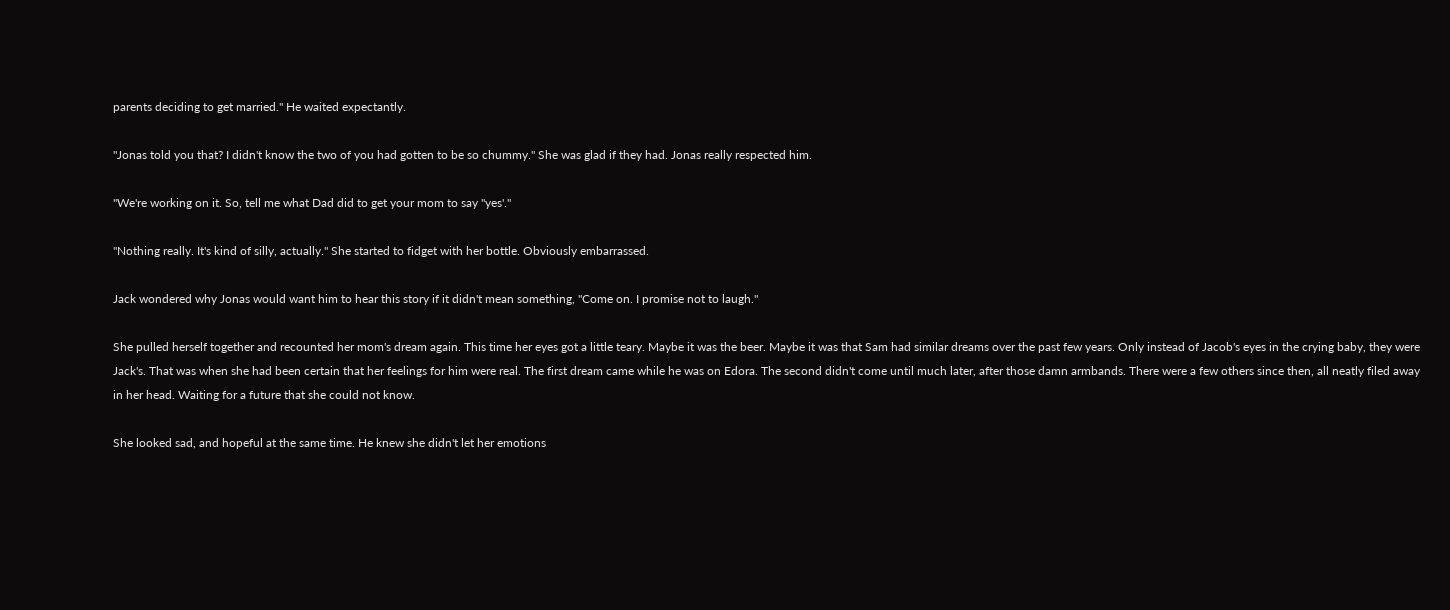parents deciding to get married." He waited expectantly.

"Jonas told you that? I didn't know the two of you had gotten to be so chummy." She was glad if they had. Jonas really respected him.

"We're working on it. So, tell me what Dad did to get your mom to say "yes'."

"Nothing really. It's kind of silly, actually." She started to fidget with her bottle. Obviously embarrassed.

Jack wondered why Jonas would want him to hear this story if it didn't mean something, "Come on. I promise not to laugh."

She pulled herself together and recounted her mom's dream again. This time her eyes got a little teary. Maybe it was the beer. Maybe it was that Sam had similar dreams over the past few years. Only instead of Jacob's eyes in the crying baby, they were Jack's. That was when she had been certain that her feelings for him were real. The first dream came while he was on Edora. The second didn't come until much later, after those damn armbands. There were a few others since then, all neatly filed away in her head. Waiting for a future that she could not know.

She looked sad, and hopeful at the same time. He knew she didn't let her emotions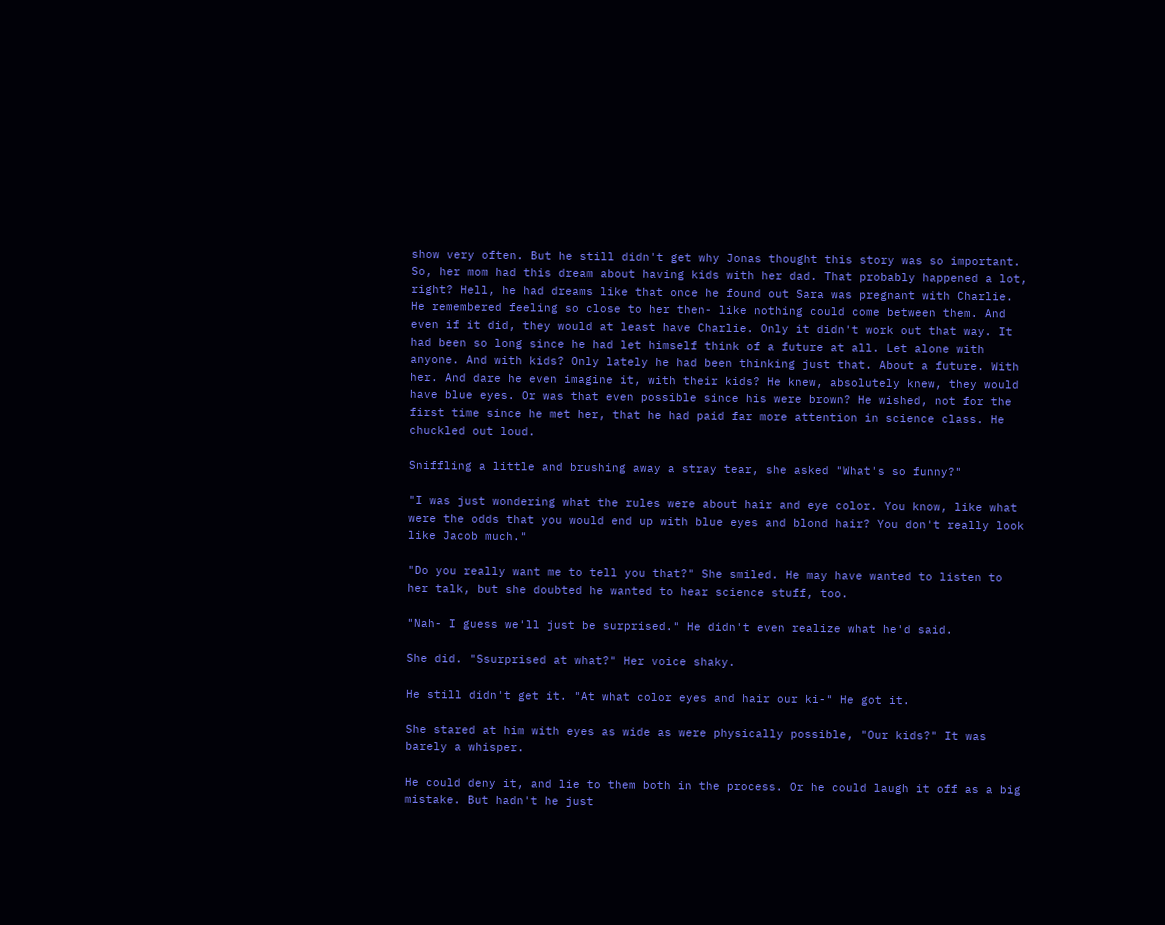show very often. But he still didn't get why Jonas thought this story was so important. So, her mom had this dream about having kids with her dad. That probably happened a lot, right? Hell, he had dreams like that once he found out Sara was pregnant with Charlie. He remembered feeling so close to her then- like nothing could come between them. And even if it did, they would at least have Charlie. Only it didn't work out that way. It had been so long since he had let himself think of a future at all. Let alone with anyone. And with kids? Only lately he had been thinking just that. About a future. With her. And dare he even imagine it, with their kids? He knew, absolutely knew, they would have blue eyes. Or was that even possible since his were brown? He wished, not for the first time since he met her, that he had paid far more attention in science class. He chuckled out loud.

Sniffling a little and brushing away a stray tear, she asked "What's so funny?"

"I was just wondering what the rules were about hair and eye color. You know, like what were the odds that you would end up with blue eyes and blond hair? You don't really look like Jacob much."

"Do you really want me to tell you that?" She smiled. He may have wanted to listen to her talk, but she doubted he wanted to hear science stuff, too.

"Nah- I guess we'll just be surprised." He didn't even realize what he'd said.

She did. "Ssurprised at what?" Her voice shaky.

He still didn't get it. "At what color eyes and hair our ki-" He got it.

She stared at him with eyes as wide as were physically possible, "Our kids?" It was barely a whisper.

He could deny it, and lie to them both in the process. Or he could laugh it off as a big mistake. But hadn't he just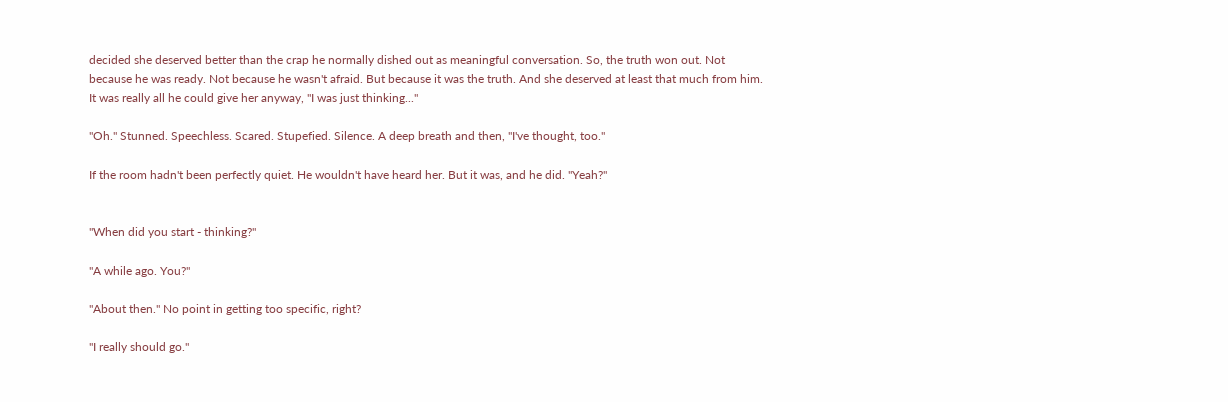decided she deserved better than the crap he normally dished out as meaningful conversation. So, the truth won out. Not because he was ready. Not because he wasn't afraid. But because it was the truth. And she deserved at least that much from him. It was really all he could give her anyway, "I was just thinking..."

"Oh." Stunned. Speechless. Scared. Stupefied. Silence. A deep breath and then, "I've thought, too."

If the room hadn't been perfectly quiet. He wouldn't have heard her. But it was, and he did. "Yeah?"


"When did you start - thinking?"

"A while ago. You?"

"About then." No point in getting too specific, right?

"I really should go."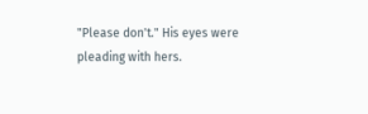"Please don't." His eyes were pleading with hers.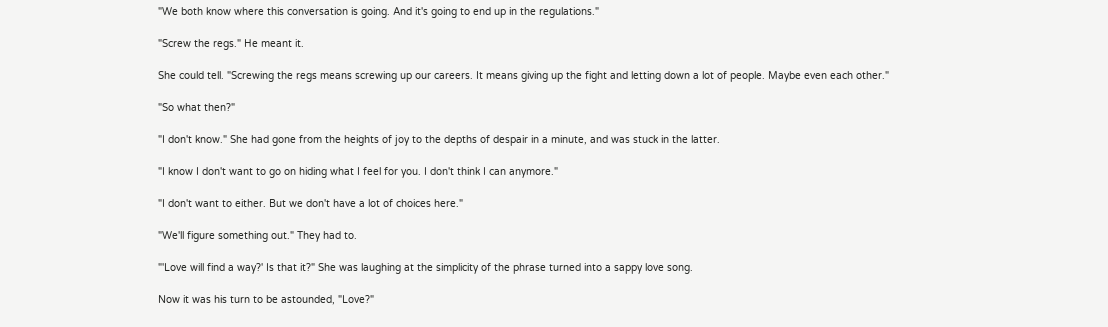"We both know where this conversation is going. And it's going to end up in the regulations."

"Screw the regs." He meant it.

She could tell. "Screwing the regs means screwing up our careers. It means giving up the fight and letting down a lot of people. Maybe even each other."

"So what then?"

"I don't know." She had gone from the heights of joy to the depths of despair in a minute, and was stuck in the latter.

"I know I don't want to go on hiding what I feel for you. I don't think I can anymore."

"I don't want to either. But we don't have a lot of choices here."

"We'll figure something out." They had to.

"'Love will find a way?' Is that it?" She was laughing at the simplicity of the phrase turned into a sappy love song.

Now it was his turn to be astounded, "Love?"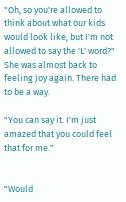"Oh, so you're allowed to think about what our kids would look like, but I'm not allowed to say the 'L' word?" She was almost back to feeling joy again. There had to be a way.

"You can say it. I'm just amazed that you could feel that for me."


"Would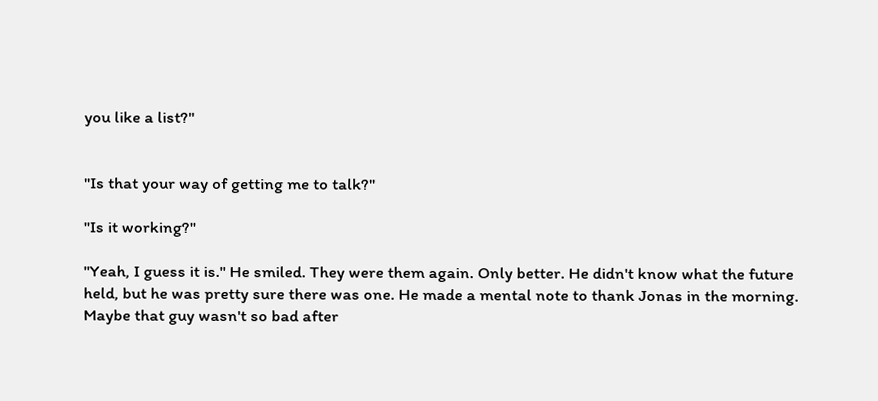you like a list?"


"Is that your way of getting me to talk?"

"Is it working?"

"Yeah, I guess it is." He smiled. They were them again. Only better. He didn't know what the future held, but he was pretty sure there was one. He made a mental note to thank Jonas in the morning. Maybe that guy wasn't so bad after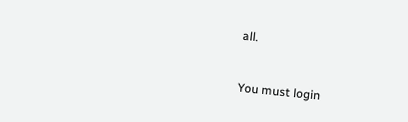all.


You must login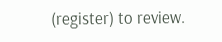(register) to review.